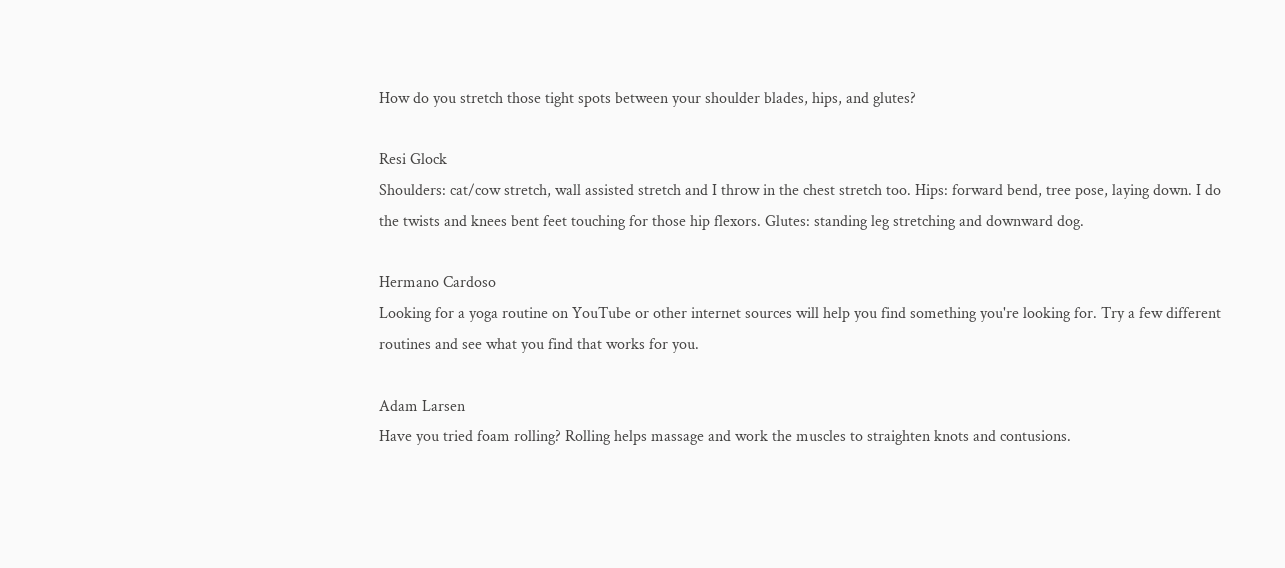How do you stretch those tight spots between your shoulder blades, hips, and glutes?

Resi Glock
Shoulders: cat/cow stretch, wall assisted stretch and I throw in the chest stretch too. Hips: forward bend, tree pose, laying down. I do the twists and knees bent feet touching for those hip flexors. Glutes: standing leg stretching and downward dog.

Hermano Cardoso
Looking for a yoga routine on YouTube or other internet sources will help you find something you're looking for. Try a few different routines and see what you find that works for you.

Adam Larsen
Have you tried foam rolling? Rolling helps massage and work the muscles to straighten knots and contusions.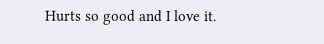Hurts so good and I love it.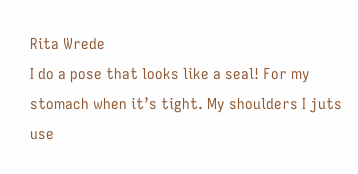Rita Wrede
I do a pose that looks like a seal! For my stomach when it’s tight. My shoulders I juts use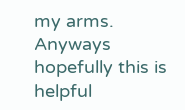my arms. Anyways hopefully this is helpful